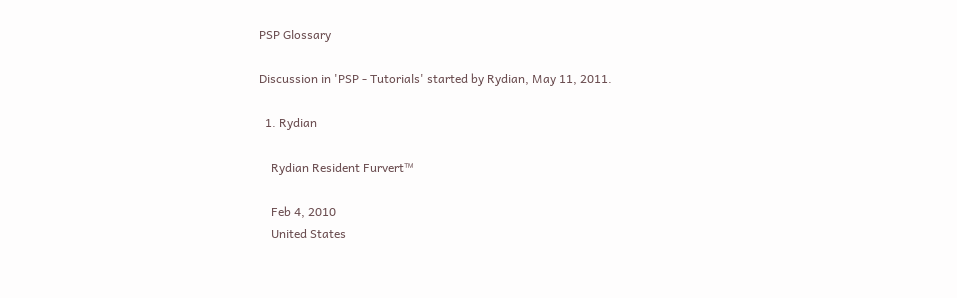PSP Glossary

Discussion in 'PSP - Tutorials' started by Rydian, May 11, 2011.

  1. Rydian

    Rydian Resident Furvert™

    Feb 4, 2010
    United States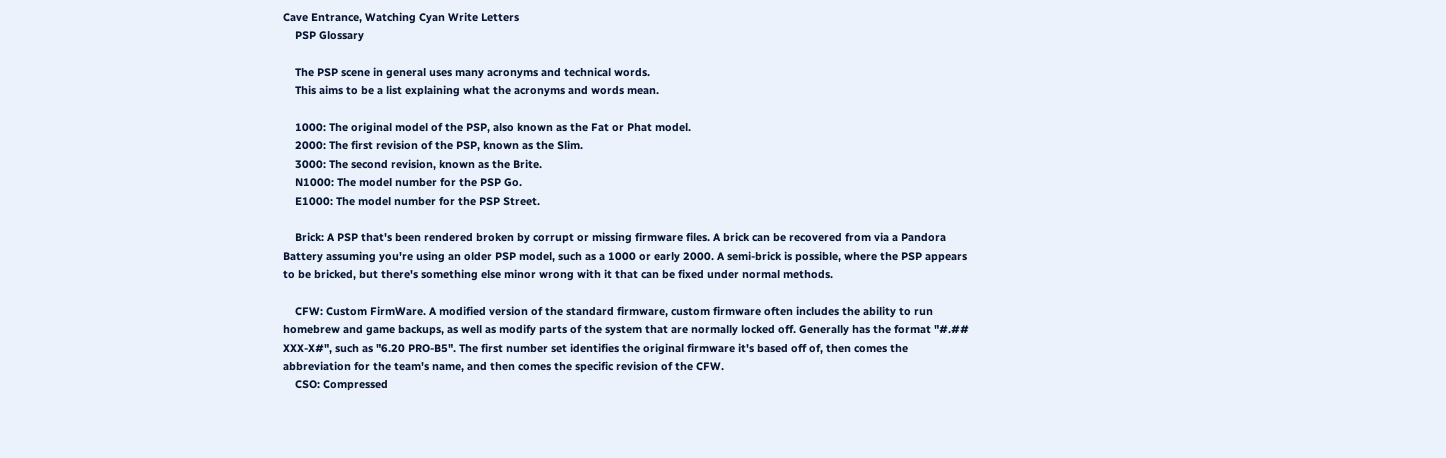Cave Entrance, Watching Cyan Write Letters
    PSP Glossary

    The PSP scene in general uses many acronyms and technical words.
    This aims to be a list explaining what the acronyms and words mean.

    1000: The original model of the PSP, also known as the Fat or Phat model.
    2000: The first revision of the PSP, known as the Slim.
    3000: The second revision, known as the Brite.
    N1000: The model number for the PSP Go.
    E1000: The model number for the PSP Street.

    Brick: A PSP that's been rendered broken by corrupt or missing firmware files. A brick can be recovered from via a Pandora Battery assuming you're using an older PSP model, such as a 1000 or early 2000. A semi-brick is possible, where the PSP appears to be bricked, but there's something else minor wrong with it that can be fixed under normal methods.

    CFW: Custom FirmWare. A modified version of the standard firmware, custom firmware often includes the ability to run homebrew and game backups, as well as modify parts of the system that are normally locked off. Generally has the format "#.## XXX-X#", such as "6.20 PRO-B5". The first number set identifies the original firmware it's based off of, then comes the abbreviation for the team's name, and then comes the specific revision of the CFW.
    CSO: Compressed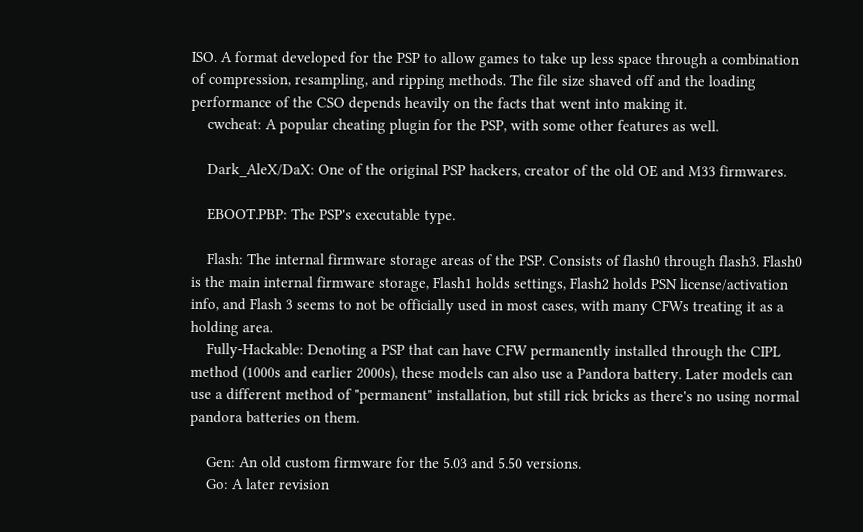ISO. A format developed for the PSP to allow games to take up less space through a combination of compression, resampling, and ripping methods. The file size shaved off and the loading performance of the CSO depends heavily on the facts that went into making it.
    cwcheat: A popular cheating plugin for the PSP, with some other features as well.

    Dark_AleX/DaX: One of the original PSP hackers, creator of the old OE and M33 firmwares.

    EBOOT.PBP: The PSP's executable type.

    Flash: The internal firmware storage areas of the PSP. Consists of flash0 through flash3. Flash0 is the main internal firmware storage, Flash1 holds settings, Flash2 holds PSN license/activation info, and Flash 3 seems to not be officially used in most cases, with many CFWs treating it as a holding area.
    Fully-Hackable: Denoting a PSP that can have CFW permanently installed through the CIPL method (1000s and earlier 2000s), these models can also use a Pandora battery. Later models can use a different method of "permanent" installation, but still rick bricks as there's no using normal pandora batteries on them.

    Gen: An old custom firmware for the 5.03 and 5.50 versions.
    Go: A later revision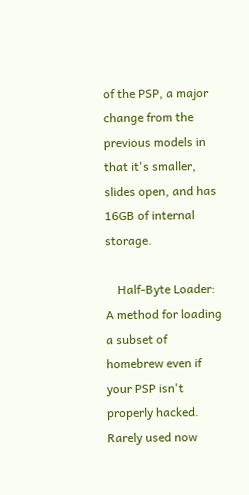of the PSP, a major change from the previous models in that it's smaller, slides open, and has 16GB of internal storage.

    Half-Byte Loader: A method for loading a subset of homebrew even if your PSP isn't properly hacked. Rarely used now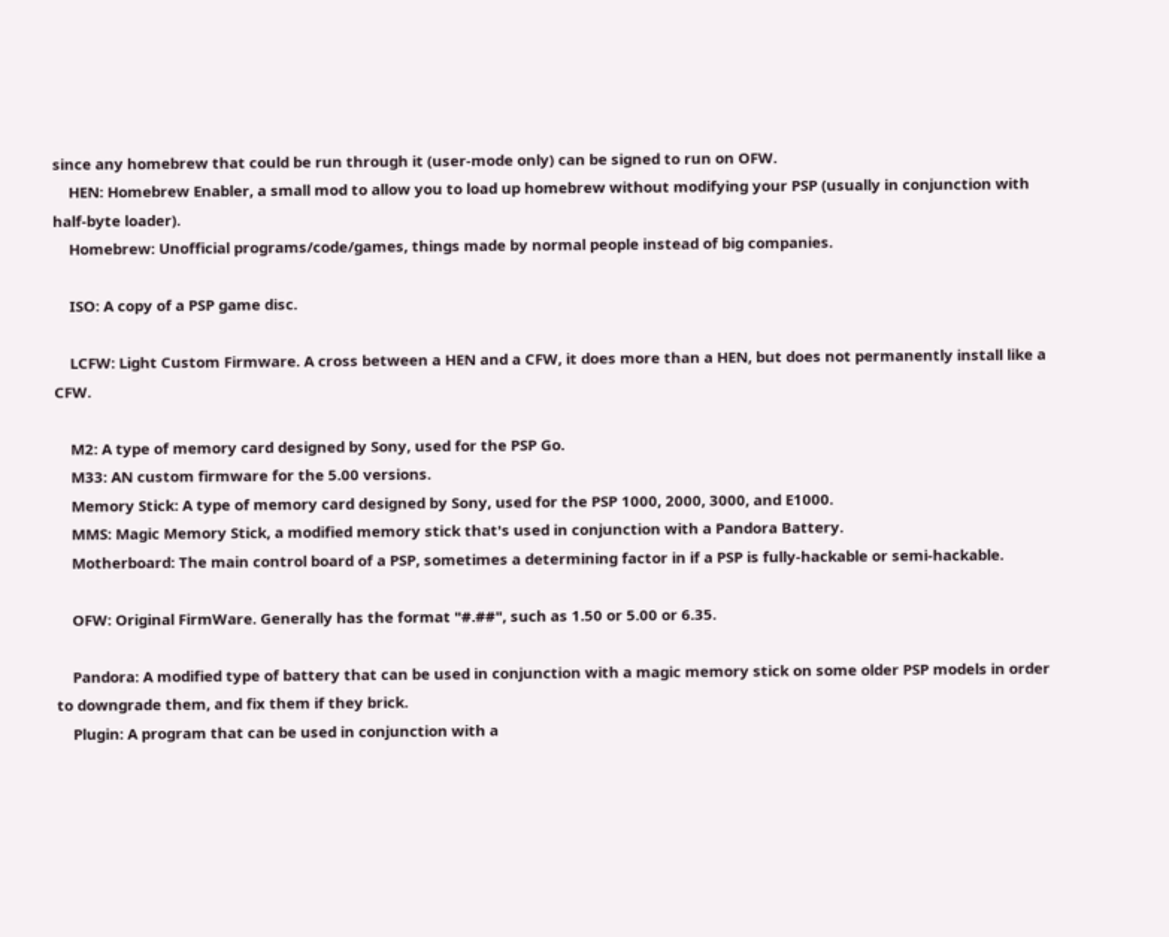since any homebrew that could be run through it (user-mode only) can be signed to run on OFW.
    HEN: Homebrew Enabler, a small mod to allow you to load up homebrew without modifying your PSP (usually in conjunction with half-byte loader).
    Homebrew: Unofficial programs/code/games, things made by normal people instead of big companies.

    ISO: A copy of a PSP game disc.

    LCFW: Light Custom Firmware. A cross between a HEN and a CFW, it does more than a HEN, but does not permanently install like a CFW.

    M2: A type of memory card designed by Sony, used for the PSP Go.
    M33: AN custom firmware for the 5.00 versions.
    Memory Stick: A type of memory card designed by Sony, used for the PSP 1000, 2000, 3000, and E1000.
    MMS: Magic Memory Stick, a modified memory stick that's used in conjunction with a Pandora Battery.
    Motherboard: The main control board of a PSP, sometimes a determining factor in if a PSP is fully-hackable or semi-hackable.

    OFW: Original FirmWare. Generally has the format "#.##", such as 1.50 or 5.00 or 6.35.

    Pandora: A modified type of battery that can be used in conjunction with a magic memory stick on some older PSP models in order to downgrade them, and fix them if they brick.
    Plugin: A program that can be used in conjunction with a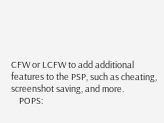CFW or LCFW to add additional features to the PSP, such as cheating, screenshot saving, and more.
    POPS: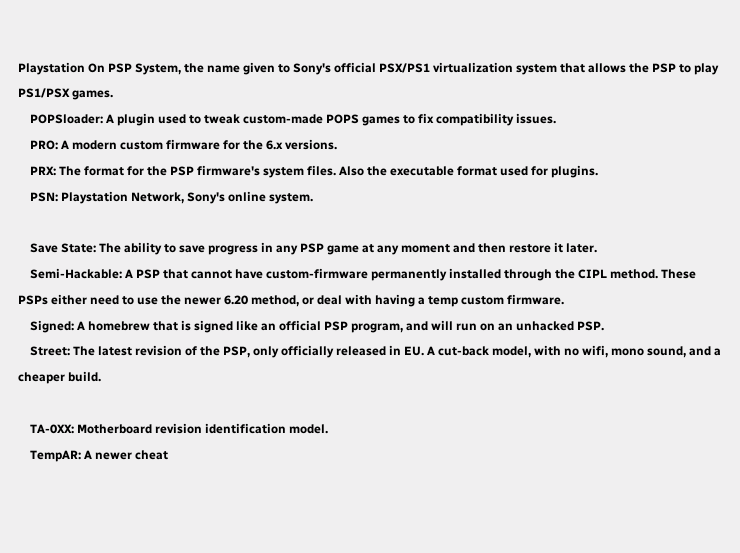Playstation On PSP System, the name given to Sony's official PSX/PS1 virtualization system that allows the PSP to play PS1/PSX games.
    POPSloader: A plugin used to tweak custom-made POPS games to fix compatibility issues.
    PRO: A modern custom firmware for the 6.x versions.
    PRX: The format for the PSP firmware's system files. Also the executable format used for plugins.
    PSN: Playstation Network, Sony's online system.

    Save State: The ability to save progress in any PSP game at any moment and then restore it later.
    Semi-Hackable: A PSP that cannot have custom-firmware permanently installed through the CIPL method. These PSPs either need to use the newer 6.20 method, or deal with having a temp custom firmware.
    Signed: A homebrew that is signed like an official PSP program, and will run on an unhacked PSP.
    Street: The latest revision of the PSP, only officially released in EU. A cut-back model, with no wifi, mono sound, and a cheaper build.

    TA-0XX: Motherboard revision identification model.
    TempAR: A newer cheat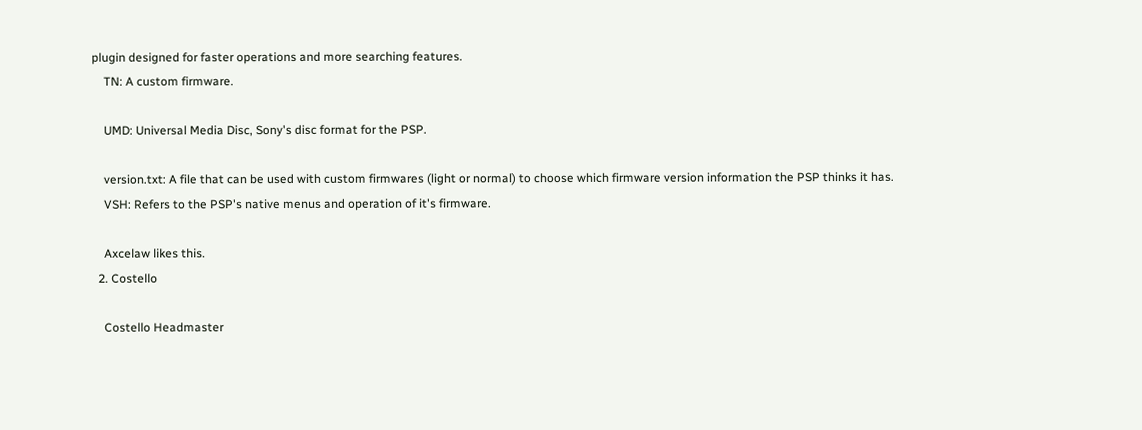plugin designed for faster operations and more searching features.
    TN: A custom firmware.

    UMD: Universal Media Disc, Sony's disc format for the PSP.

    version.txt: A file that can be used with custom firmwares (light or normal) to choose which firmware version information the PSP thinks it has.
    VSH: Refers to the PSP's native menus and operation of it's firmware.

    Axcelaw likes this.
  2. Costello

    Costello Headmaster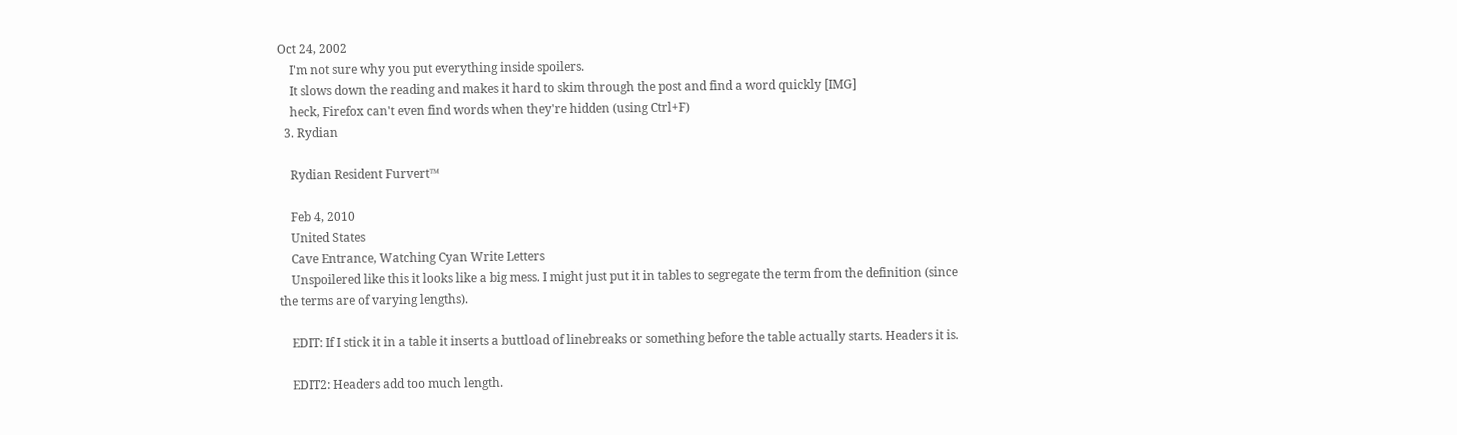Oct 24, 2002
    I'm not sure why you put everything inside spoilers.
    It slows down the reading and makes it hard to skim through the post and find a word quickly [IMG]
    heck, Firefox can't even find words when they're hidden (using Ctrl+F)
  3. Rydian

    Rydian Resident Furvert™

    Feb 4, 2010
    United States
    Cave Entrance, Watching Cyan Write Letters
    Unspoilered like this it looks like a big mess. I might just put it in tables to segregate the term from the definition (since the terms are of varying lengths).

    EDIT: If I stick it in a table it inserts a buttload of linebreaks or something before the table actually starts. Headers it is.

    EDIT2: Headers add too much length.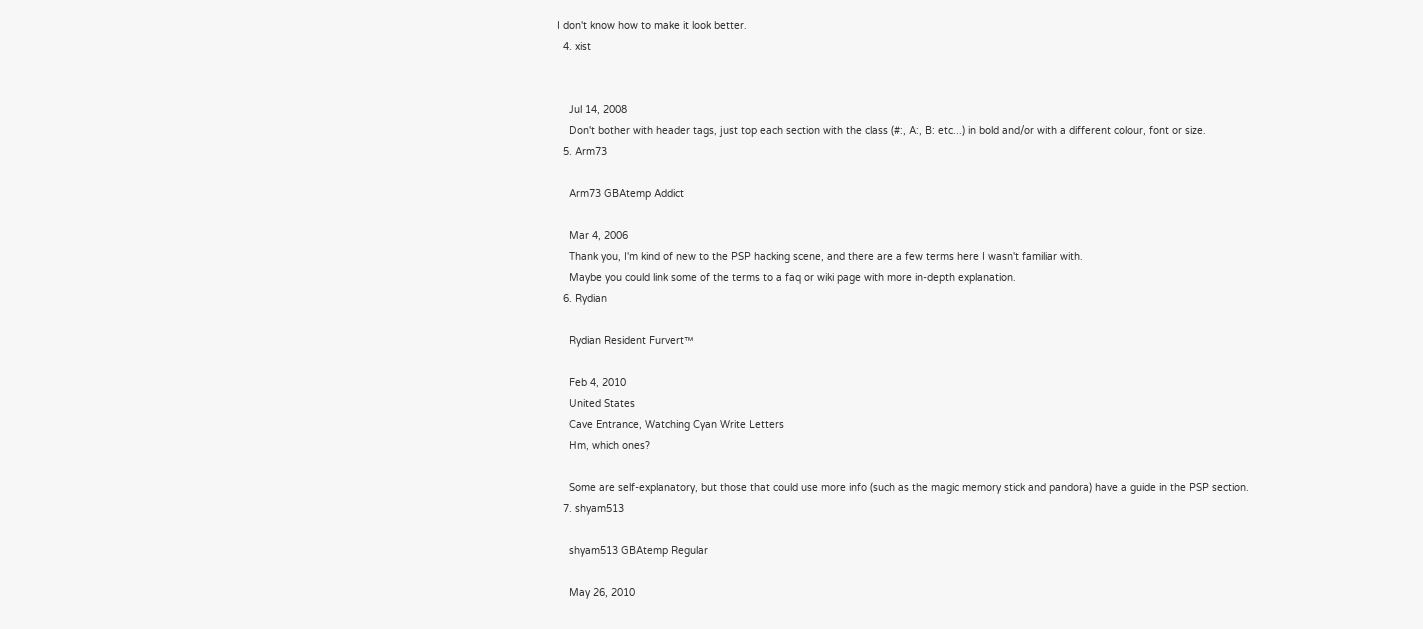I don't know how to make it look better.
  4. xist


    Jul 14, 2008
    Don't bother with header tags, just top each section with the class (#:, A:, B: etc...) in bold and/or with a different colour, font or size.
  5. Arm73

    Arm73 GBAtemp Addict

    Mar 4, 2006
    Thank you, I'm kind of new to the PSP hacking scene, and there are a few terms here I wasn't familiar with.
    Maybe you could link some of the terms to a faq or wiki page with more in-depth explanation.
  6. Rydian

    Rydian Resident Furvert™

    Feb 4, 2010
    United States
    Cave Entrance, Watching Cyan Write Letters
    Hm, which ones?

    Some are self-explanatory, but those that could use more info (such as the magic memory stick and pandora) have a guide in the PSP section.
  7. shyam513

    shyam513 GBAtemp Regular

    May 26, 2010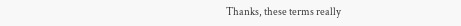Thanks, these terms really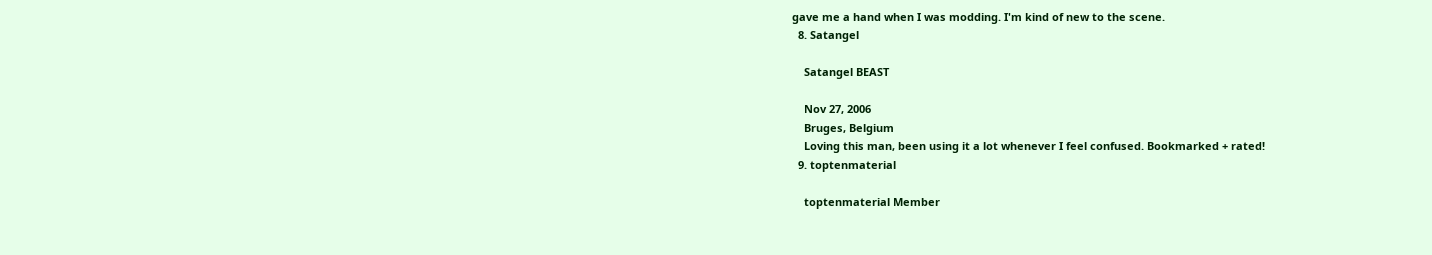gave me a hand when I was modding. I'm kind of new to the scene.
  8. Satangel

    Satangel BEAST

    Nov 27, 2006
    Bruges, Belgium
    Loving this man, been using it a lot whenever I feel confused. Bookmarked + rated!
  9. toptenmaterial

    toptenmaterial Member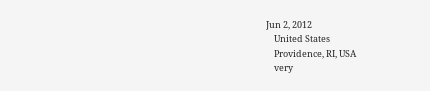Jun 2, 2012
    United States
    Providence, RI, USA
    very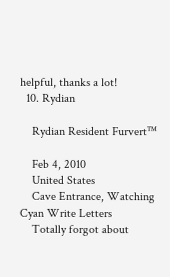helpful, thanks a lot!
  10. Rydian

    Rydian Resident Furvert™

    Feb 4, 2010
    United States
    Cave Entrance, Watching Cyan Write Letters
    Totally forgot about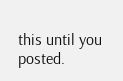this until you posted.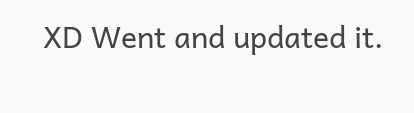XD Went and updated it.